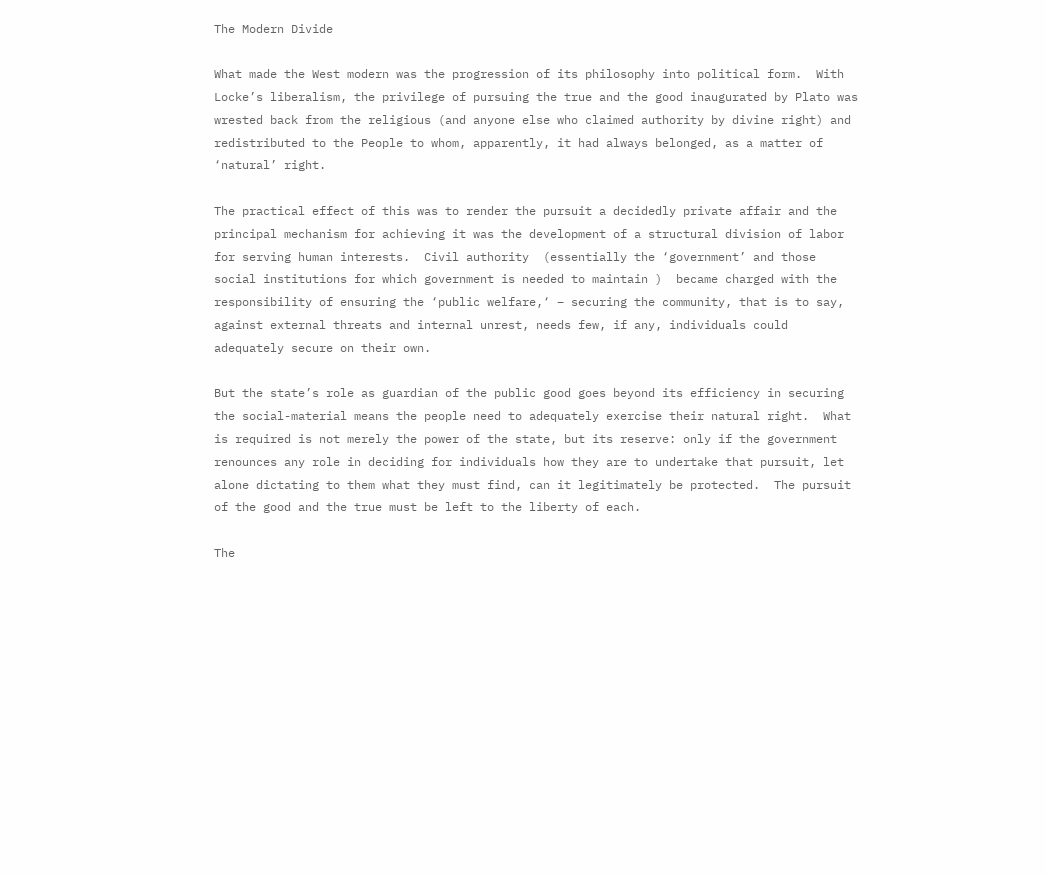The Modern Divide

What made the West modern was the progression of its philosophy into political form.  With Locke’s liberalism, the privilege of pursuing the true and the good inaugurated by Plato was wrested back from the religious (and anyone else who claimed authority by divine right) and redistributed to the People to whom, apparently, it had always belonged, as a matter of ‘natural’ right.

The practical effect of this was to render the pursuit a decidedly private affair and the principal mechanism for achieving it was the development of a structural division of labor for serving human interests.  Civil authority  (essentially the ‘government’ and those social institutions for which government is needed to maintain )  became charged with the responsibility of ensuring the ‘public welfare,‘ – securing the community, that is to say, against external threats and internal unrest, needs few, if any, individuals could adequately secure on their own.

But the state’s role as guardian of the public good goes beyond its efficiency in securing the social-material means the people need to adequately exercise their natural right.  What is required is not merely the power of the state, but its reserve: only if the government renounces any role in deciding for individuals how they are to undertake that pursuit, let alone dictating to them what they must find, can it legitimately be protected.  The pursuit of the good and the true must be left to the liberty of each.

The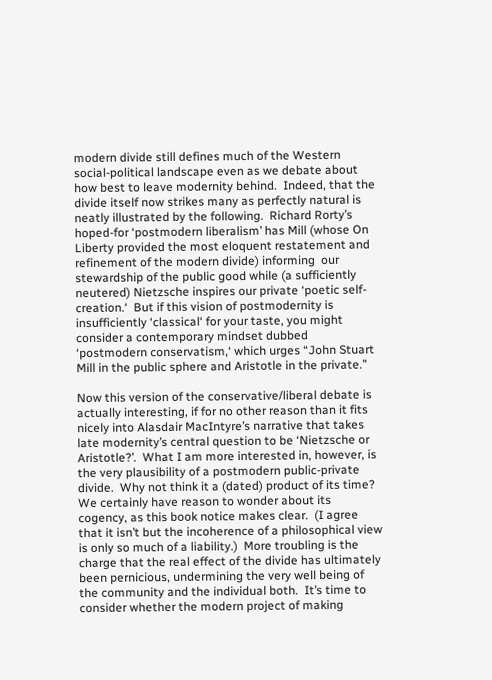modern divide still defines much of the Western social-political landscape even as we debate about how best to leave modernity behind.  Indeed, that the divide itself now strikes many as perfectly natural is neatly illustrated by the following.  Richard Rorty’s hoped-for ‘postmodern liberalism’ has Mill (whose On Liberty provided the most eloquent restatement and refinement of the modern divide) informing  our stewardship of the public good while (a sufficiently neutered) Nietzsche inspires our private ‘poetic self-creation.‘  But if this vision of postmodernity is insufficiently ‘classical‘ for your taste, you might consider a contemporary mindset dubbed ‘postmodern conservatism,‘ which urges “John Stuart Mill in the public sphere and Aristotle in the private.”

Now this version of the conservative/liberal debate is actually interesting, if for no other reason than it fits nicely into Alasdair MacIntyre’s narrative that takes late modernity’s central question to be ‘Nietzsche or Aristotle?’.  What I am more interested in, however, is the very plausibility of a postmodern public-private divide.  Why not think it a (dated) product of its time?  We certainly have reason to wonder about its cogency, as this book notice makes clear.  (I agree that it isn’t but the incoherence of a philosophical view is only so much of a liability.)  More troubling is the charge that the real effect of the divide has ultimately been pernicious, undermining the very well being of the community and the individual both.  It’s time to consider whether the modern project of making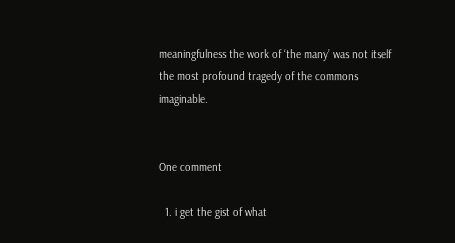meaningfulness the work of ‘the many’ was not itself the most profound tragedy of the commons imaginable.


One comment

  1. i get the gist of what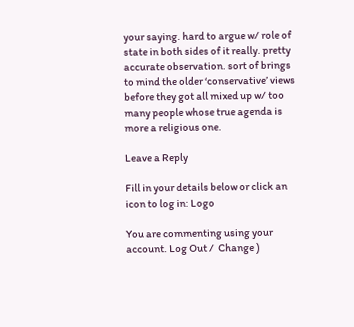your saying. hard to argue w/ role of state in both sides of it really. pretty accurate observation. sort of brings to mind the older ‘conservative’ views before they got all mixed up w/ too many people whose true agenda is more a religious one.

Leave a Reply

Fill in your details below or click an icon to log in: Logo

You are commenting using your account. Log Out /  Change )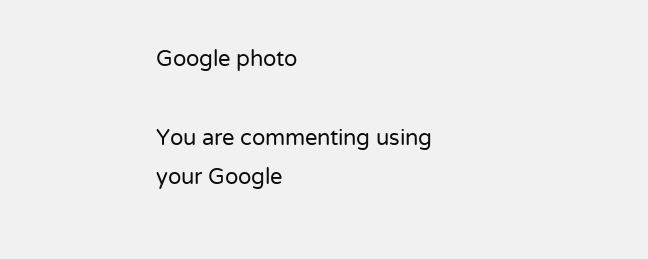Google photo

You are commenting using your Google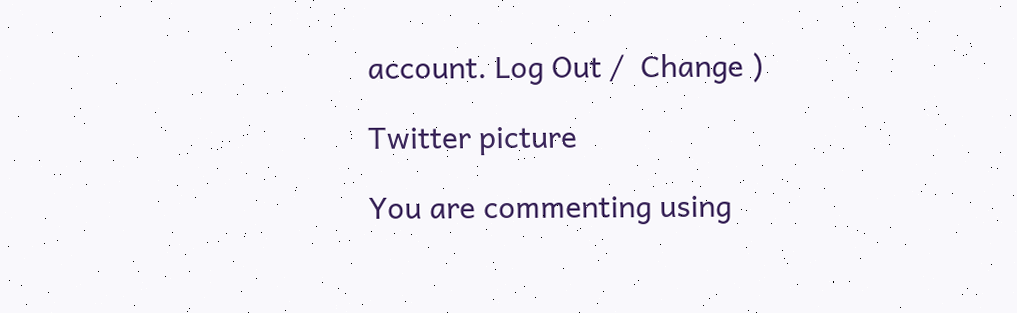account. Log Out /  Change )

Twitter picture

You are commenting using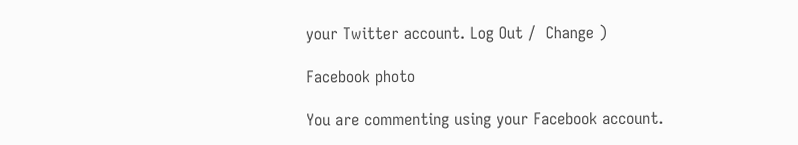your Twitter account. Log Out /  Change )

Facebook photo

You are commenting using your Facebook account.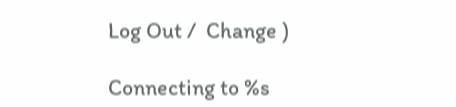Log Out /  Change )

Connecting to %s